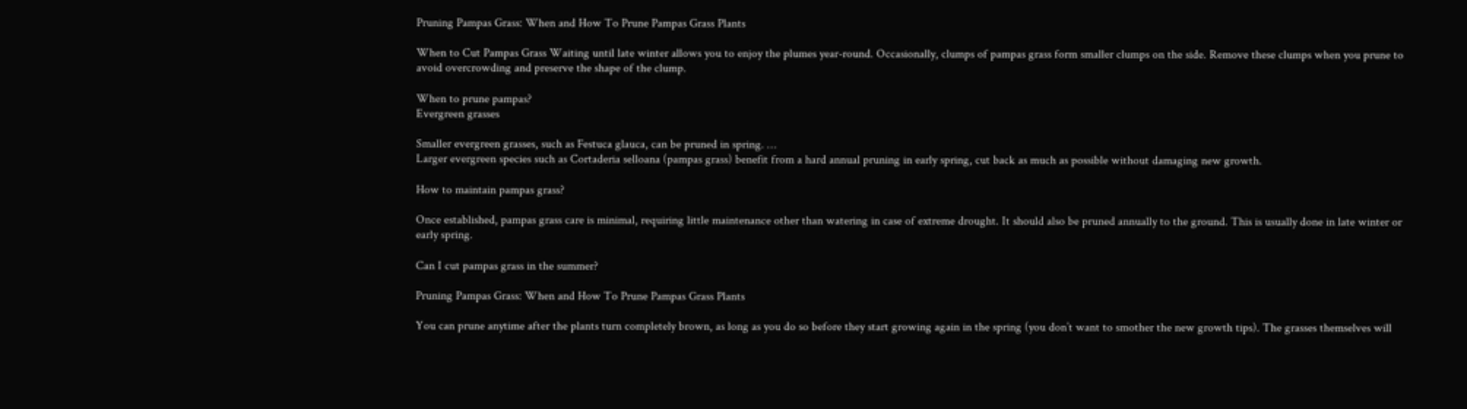Pruning Pampas Grass: When and How To Prune Pampas Grass Plants

When to Cut Pampas Grass Waiting until late winter allows you to enjoy the plumes year-round. Occasionally, clumps of pampas grass form smaller clumps on the side. Remove these clumps when you prune to avoid overcrowding and preserve the shape of the clump.

When to prune pampas?
Evergreen grasses

Smaller evergreen grasses, such as Festuca glauca, can be pruned in spring. …
Larger evergreen species such as Cortaderia selloana (pampas grass) benefit from a hard annual pruning in early spring, cut back as much as possible without damaging new growth.

How to maintain pampas grass?

Once established, pampas grass care is minimal, requiring little maintenance other than watering in case of extreme drought. It should also be pruned annually to the ground. This is usually done in late winter or early spring.

Can I cut pampas grass in the summer?

Pruning Pampas Grass: When and How To Prune Pampas Grass Plants

You can prune anytime after the plants turn completely brown, as long as you do so before they start growing again in the spring (you don’t want to smother the new growth tips). The grasses themselves will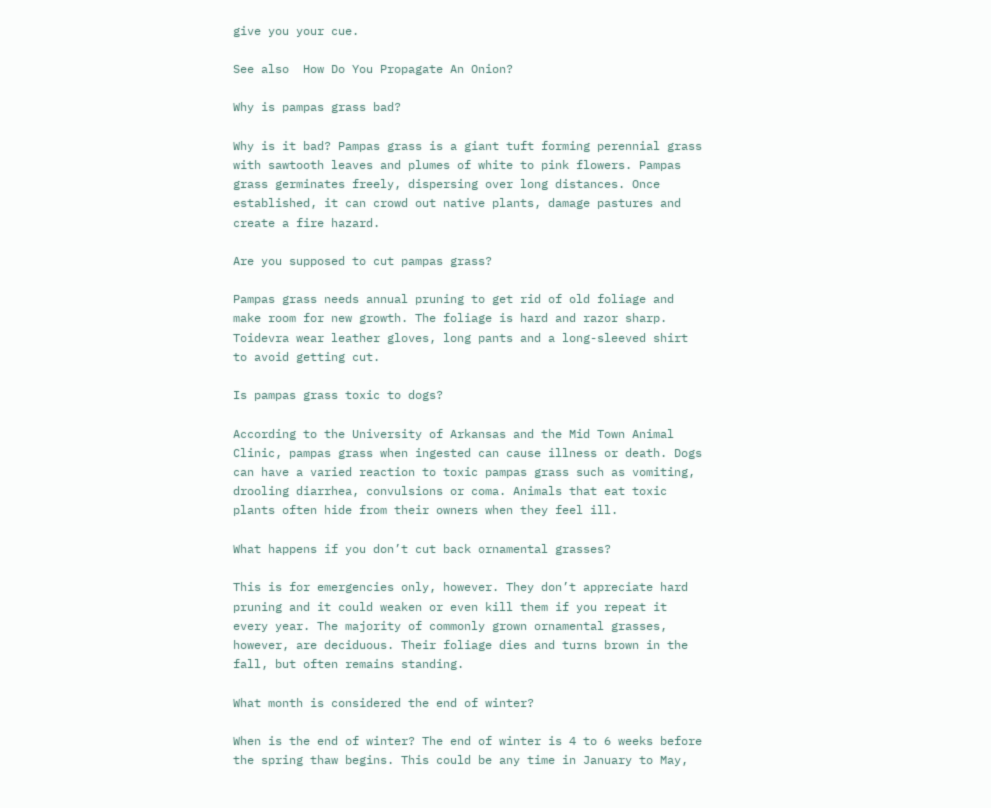give you your cue.

See also  How Do You Propagate An Onion?

Why is pampas grass bad?

Why is it bad? Pampas grass is a giant tuft forming perennial grass with sawtooth leaves and plumes of white to pink flowers. Pampas grass germinates freely, dispersing over long distances. Once established, it can crowd out native plants, damage pastures and create a fire hazard.

Are you supposed to cut pampas grass?

Pampas grass needs annual pruning to get rid of old foliage and make room for new growth. The foliage is hard and razor sharp. Toidevra wear leather gloves, long pants and a long-sleeved shirt to avoid getting cut.

Is pampas grass toxic to dogs?

According to the University of Arkansas and the Mid Town Animal Clinic, pampas grass when ingested can cause illness or death. Dogs can have a varied reaction to toxic pampas grass such as vomiting, drooling diarrhea, convulsions or coma. Animals that eat toxic plants often hide from their owners when they feel ill.

What happens if you don’t cut back ornamental grasses?

This is for emergencies only, however. They don’t appreciate hard pruning and it could weaken or even kill them if you repeat it every year. The majority of commonly grown ornamental grasses, however, are deciduous. Their foliage dies and turns brown in the fall, but often remains standing.

What month is considered the end of winter?

When is the end of winter? The end of winter is 4 to 6 weeks before the spring thaw begins. This could be any time in January to May,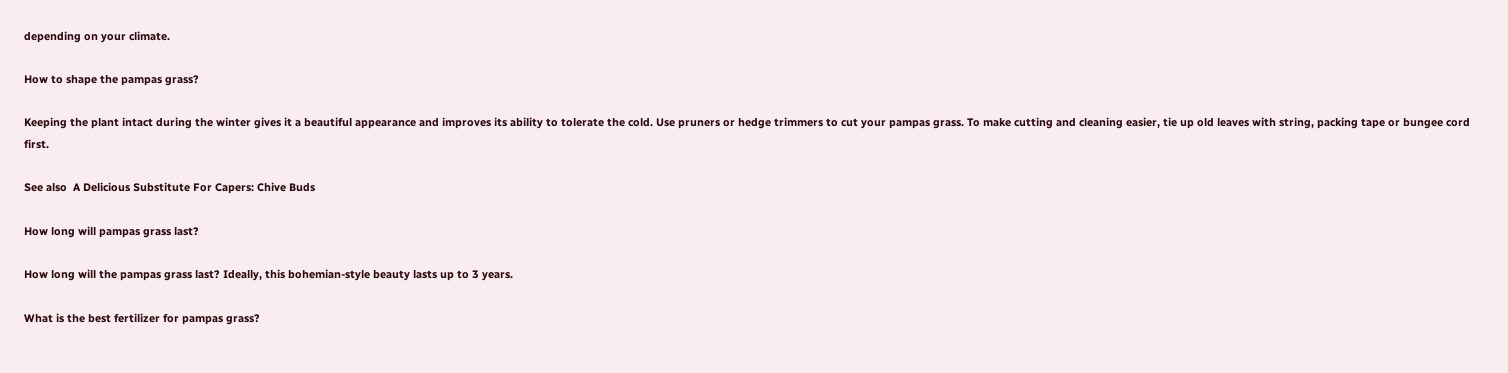depending on your climate.

How to shape the pampas grass?

Keeping the plant intact during the winter gives it a beautiful appearance and improves its ability to tolerate the cold. Use pruners or hedge trimmers to cut your pampas grass. To make cutting and cleaning easier, tie up old leaves with string, packing tape or bungee cord first.

See also  A Delicious Substitute For Capers: Chive Buds

How long will pampas grass last?

How long will the pampas grass last? Ideally, this bohemian-style beauty lasts up to 3 years.

What is the best fertilizer for pampas grass?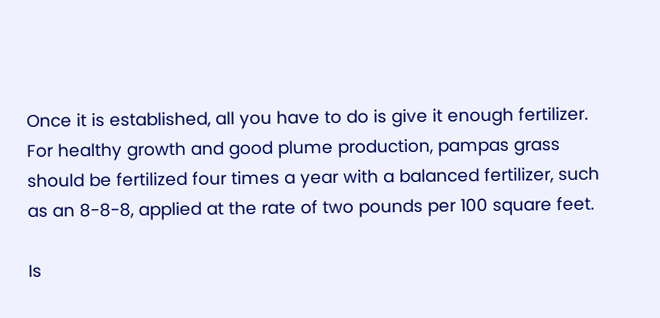Once it is established, all you have to do is give it enough fertilizer. For healthy growth and good plume production, pampas grass should be fertilized four times a year with a balanced fertilizer, such as an 8-8-8, applied at the rate of two pounds per 100 square feet.

Is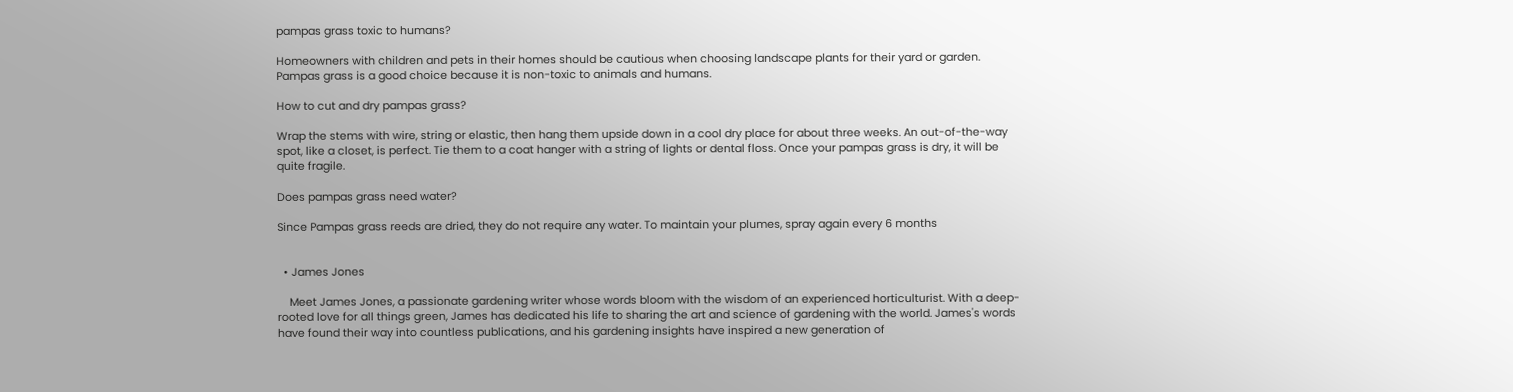pampas grass toxic to humans?

Homeowners with children and pets in their homes should be cautious when choosing landscape plants for their yard or garden. Pampas grass is a good choice because it is non-toxic to animals and humans.

How to cut and dry pampas grass?

Wrap the stems with wire, string or elastic, then hang them upside down in a cool dry place for about three weeks. An out-of-the-way spot, like a closet, is perfect. Tie them to a coat hanger with a string of lights or dental floss. Once your pampas grass is dry, it will be quite fragile.

Does pampas grass need water?

Since Pampas grass reeds are dried, they do not require any water. To maintain your plumes, spray again every 6 months


  • James Jones

    Meet James Jones, a passionate gardening writer whose words bloom with the wisdom of an experienced horticulturist. With a deep-rooted love for all things green, James has dedicated his life to sharing the art and science of gardening with the world. James's words have found their way into countless publications, and his gardening insights have inspired a new generation of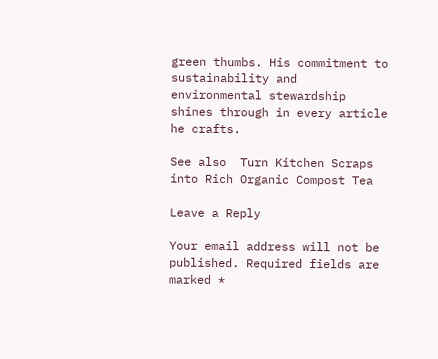green thumbs. His commitment to sustainability and environmental stewardship shines through in every article he crafts.

See also  Turn Kitchen Scraps into Rich Organic Compost Tea

Leave a Reply

Your email address will not be published. Required fields are marked *